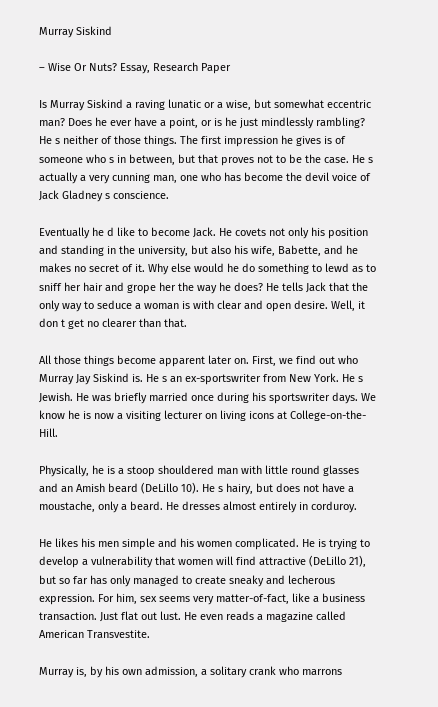Murray Siskind

– Wise Or Nuts? Essay, Research Paper

Is Murray Siskind a raving lunatic or a wise, but somewhat eccentric man? Does he ever have a point, or is he just mindlessly rambling? He s neither of those things. The first impression he gives is of someone who s in between, but that proves not to be the case. He s actually a very cunning man, one who has become the devil voice of Jack Gladney s conscience.

Eventually he d like to become Jack. He covets not only his position and standing in the university, but also his wife, Babette, and he makes no secret of it. Why else would he do something to lewd as to sniff her hair and grope her the way he does? He tells Jack that the only way to seduce a woman is with clear and open desire. Well, it don t get no clearer than that.

All those things become apparent later on. First, we find out who Murray Jay Siskind is. He s an ex-sportswriter from New York. He s Jewish. He was briefly married once during his sportswriter days. We know he is now a visiting lecturer on living icons at College-on-the-Hill.

Physically, he is a stoop shouldered man with little round glasses and an Amish beard (DeLillo 10). He s hairy, but does not have a moustache, only a beard. He dresses almost entirely in corduroy.

He likes his men simple and his women complicated. He is trying to develop a vulnerability that women will find attractive (DeLillo 21), but so far has only managed to create sneaky and lecherous expression. For him, sex seems very matter-of-fact, like a business transaction. Just flat out lust. He even reads a magazine called American Transvestite.

Murray is, by his own admission, a solitary crank who marrons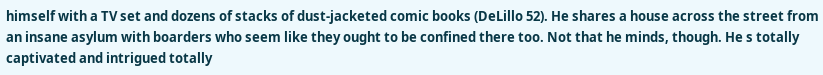himself with a TV set and dozens of stacks of dust-jacketed comic books (DeLillo 52). He shares a house across the street from an insane asylum with boarders who seem like they ought to be confined there too. Not that he minds, though. He s totally captivated and intrigued totally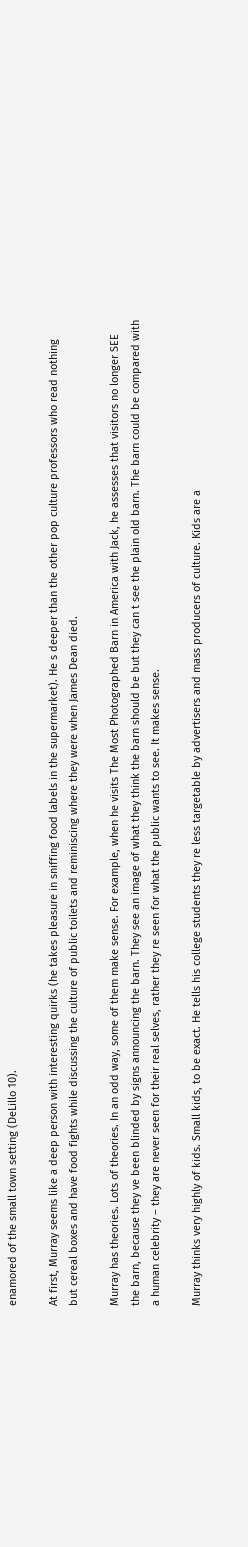enamored of the small town setting (DeLillo 10).

At first, Murray seems like a deep person with interesting quirks (he takes pleasure in sniffing food labels in the supermarket). He s deeper than the other pop culture professors who read nothing but cereal boxes and have food fights while discussing the culture of public toilets and reminiscing where they were when James Dean died.

Murray has theories. Lots of theories. In an odd way, some of them make sense. For example, when he visits The Most Photographed Barn in America with Jack, he assesses that visitors no longer SEE the barn, because they ve been blinded by signs announcing the barn. They see an image of what they think the barn should be but they can t see the plain old barn. The barn could be compared with a human celebrity – they are never seen for their real selves, rather they re seen for what the public wants to see. It makes sense.

Murray thinks very highly of kids. Small kids, to be exact. He tells his college students they re less targetable by advertisers and mass producers of culture. Kids are a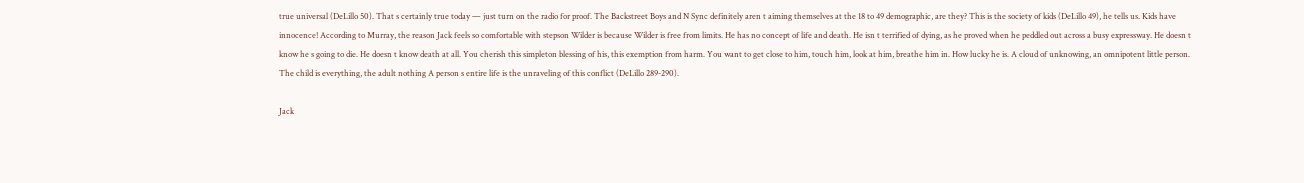true universal (DeLillo 50). That s certainly true today — just turn on the radio for proof. The Backstreet Boys and N Sync definitely aren t aiming themselves at the 18 to 49 demographic, are they? This is the society of kids (DeLillo 49), he tells us. Kids have innocence! According to Murray, the reason Jack feels so comfortable with stepson Wilder is because Wilder is free from limits. He has no concept of life and death. He isn t terrified of dying, as he proved when he peddled out across a busy expressway. He doesn t know he s going to die. He doesn t know death at all. You cherish this simpleton blessing of his, this exemption from harm. You want to get close to him, touch him, look at him, breathe him in. How lucky he is. A cloud of unknowing, an omnipotent little person. The child is everything, the adult nothing A person s entire life is the unraveling of this conflict (DeLillo 289-290).

Jack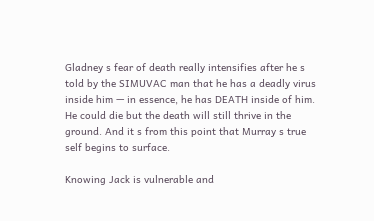Gladney s fear of death really intensifies after he s told by the SIMUVAC man that he has a deadly virus inside him — in essence, he has DEATH inside of him. He could die but the death will still thrive in the ground. And it s from this point that Murray s true self begins to surface.

Knowing Jack is vulnerable and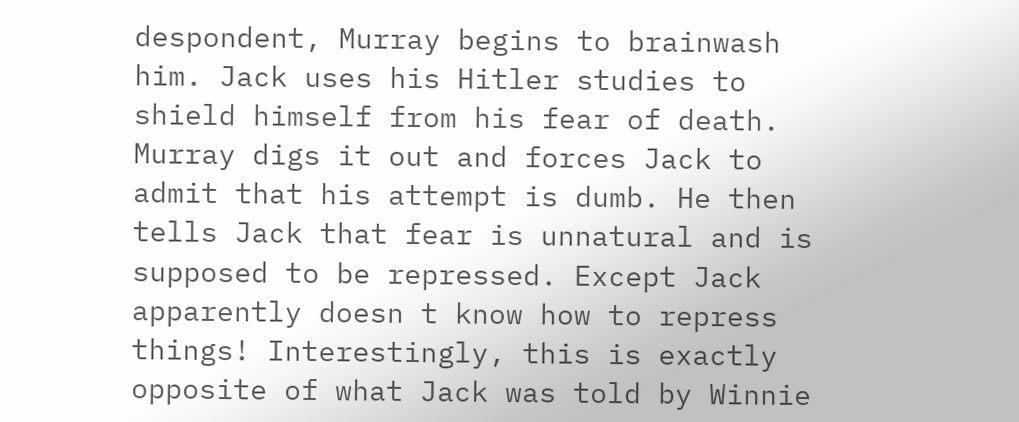despondent, Murray begins to brainwash him. Jack uses his Hitler studies to shield himself from his fear of death. Murray digs it out and forces Jack to admit that his attempt is dumb. He then tells Jack that fear is unnatural and is supposed to be repressed. Except Jack apparently doesn t know how to repress things! Interestingly, this is exactly opposite of what Jack was told by Winnie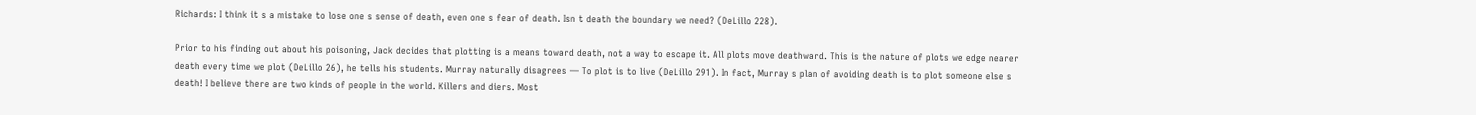Richards: I think it s a mistake to lose one s sense of death, even one s fear of death. Isn t death the boundary we need? (DeLillo 228).

Prior to his finding out about his poisoning, Jack decides that plotting is a means toward death, not a way to escape it. All plots move deathward. This is the nature of plots we edge nearer death every time we plot (DeLillo 26), he tells his students. Murray naturally disagrees — To plot is to live (DeLillo 291). In fact, Murray s plan of avoiding death is to plot someone else s death! I believe there are two kinds of people in the world. Killers and diers. Most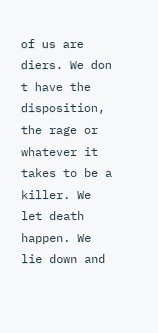of us are diers. We don t have the disposition, the rage or whatever it takes to be a killer. We let death happen. We lie down and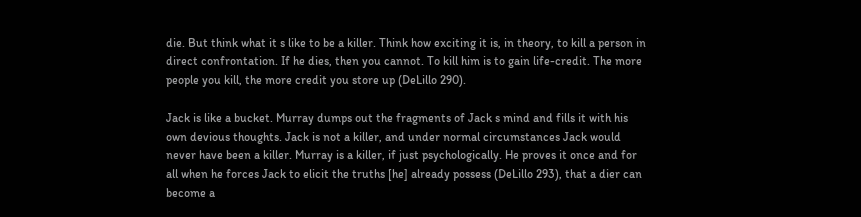die. But think what it s like to be a killer. Think how exciting it is, in theory, to kill a person in direct confrontation. If he dies, then you cannot. To kill him is to gain life-credit. The more people you kill, the more credit you store up (DeLillo 290).

Jack is like a bucket. Murray dumps out the fragments of Jack s mind and fills it with his own devious thoughts. Jack is not a killer, and under normal circumstances Jack would never have been a killer. Murray is a killer, if just psychologically. He proves it once and for all when he forces Jack to elicit the truths [he] already possess (DeLillo 293), that a dier can become a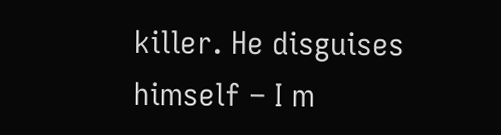killer. He disguises himself – I m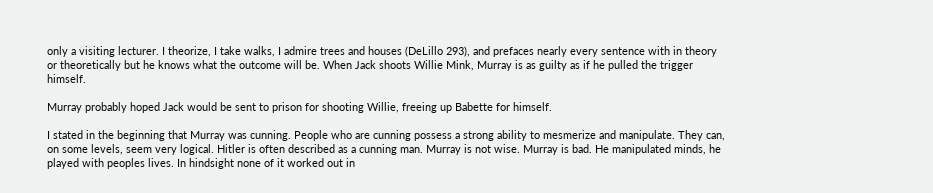only a visiting lecturer. I theorize, I take walks, I admire trees and houses (DeLillo 293), and prefaces nearly every sentence with in theory or theoretically but he knows what the outcome will be. When Jack shoots Willie Mink, Murray is as guilty as if he pulled the trigger himself.

Murray probably hoped Jack would be sent to prison for shooting Willie, freeing up Babette for himself.

I stated in the beginning that Murray was cunning. People who are cunning possess a strong ability to mesmerize and manipulate. They can, on some levels, seem very logical. Hitler is often described as a cunning man. Murray is not wise. Murray is bad. He manipulated minds, he played with peoples lives. In hindsight none of it worked out in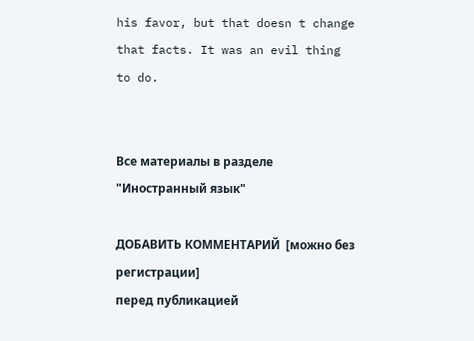his favor, but that doesn t change that facts. It was an evil thing to do.


Все материалы в разделе "Иностранный язык"

ДОБАВИТЬ КОММЕНТАРИЙ  [можно без регистрации]
перед публикацией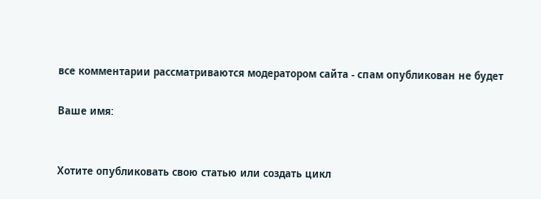все комментарии рассматриваются модератором сайта - спам опубликован не будет

Ваше имя:


Хотите опубликовать свою статью или создать цикл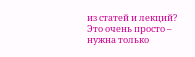из статей и лекций?
Это очень просто – нужна только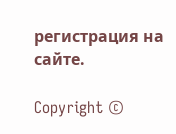регистрация на сайте.

Copyright ©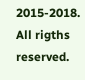2015-2018. All rigths reserved.